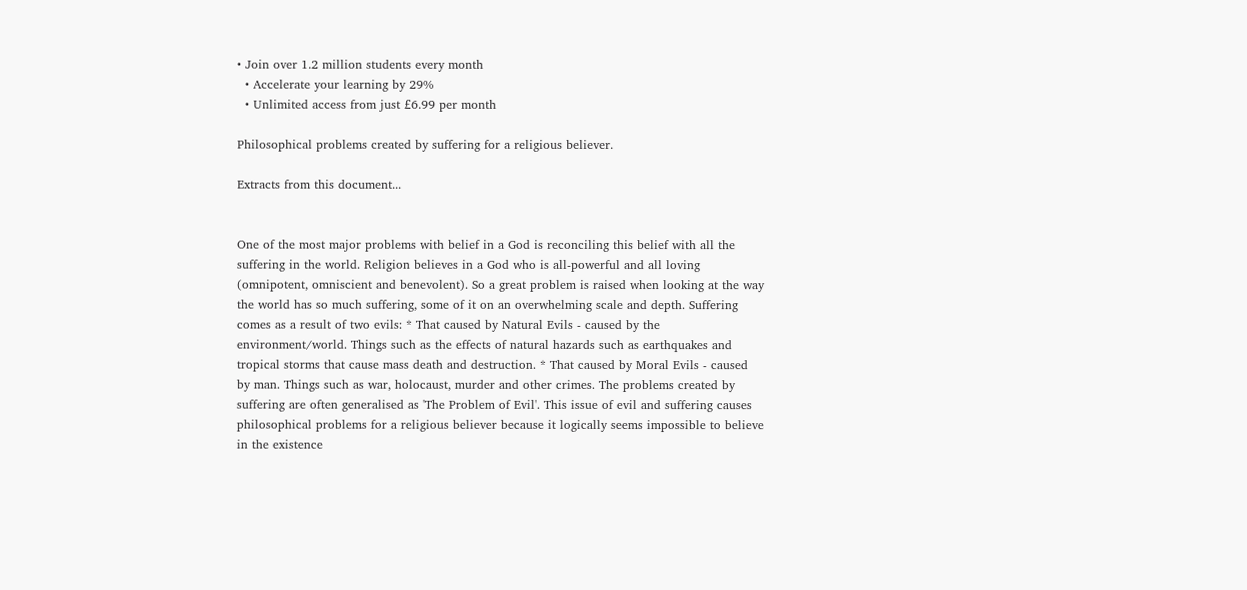• Join over 1.2 million students every month
  • Accelerate your learning by 29%
  • Unlimited access from just £6.99 per month

Philosophical problems created by suffering for a religious believer.

Extracts from this document...


One of the most major problems with belief in a God is reconciling this belief with all the suffering in the world. Religion believes in a God who is all-powerful and all loving (omnipotent, omniscient and benevolent). So a great problem is raised when looking at the way the world has so much suffering, some of it on an overwhelming scale and depth. Suffering comes as a result of two evils: * That caused by Natural Evils - caused by the environment/world. Things such as the effects of natural hazards such as earthquakes and tropical storms that cause mass death and destruction. * That caused by Moral Evils - caused by man. Things such as war, holocaust, murder and other crimes. The problems created by suffering are often generalised as 'The Problem of Evil'. This issue of evil and suffering causes philosophical problems for a religious believer because it logically seems impossible to believe in the existence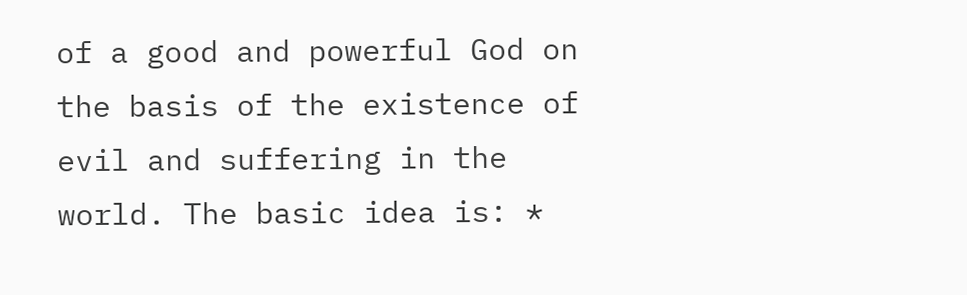of a good and powerful God on the basis of the existence of evil and suffering in the world. The basic idea is: *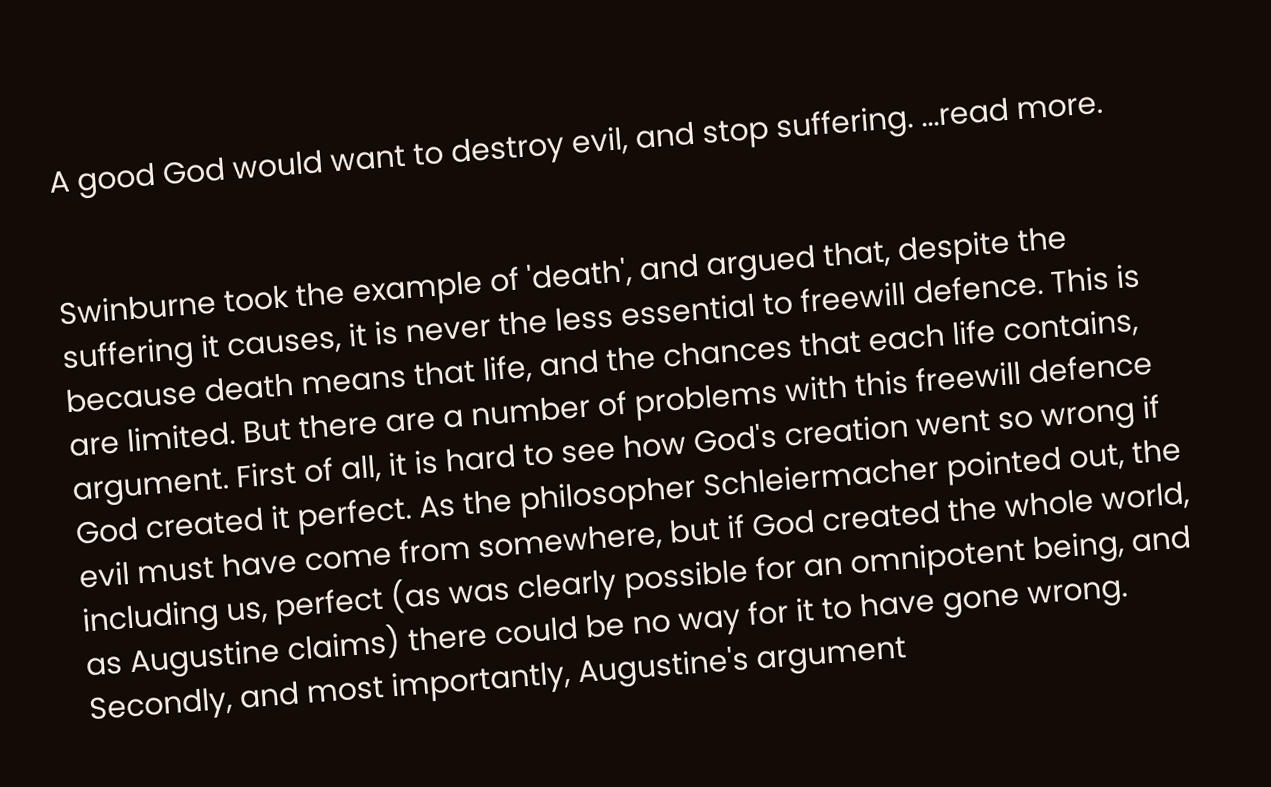A good God would want to destroy evil, and stop suffering. ...read more.


Swinburne took the example of 'death', and argued that, despite the suffering it causes, it is never the less essential to freewill defence. This is because death means that life, and the chances that each life contains, are limited. But there are a number of problems with this freewill defence argument. First of all, it is hard to see how God's creation went so wrong if God created it perfect. As the philosopher Schleiermacher pointed out, the evil must have come from somewhere, but if God created the whole world, including us, perfect (as was clearly possible for an omnipotent being, and as Augustine claims) there could be no way for it to have gone wrong. Secondly, and most importantly, Augustine's argument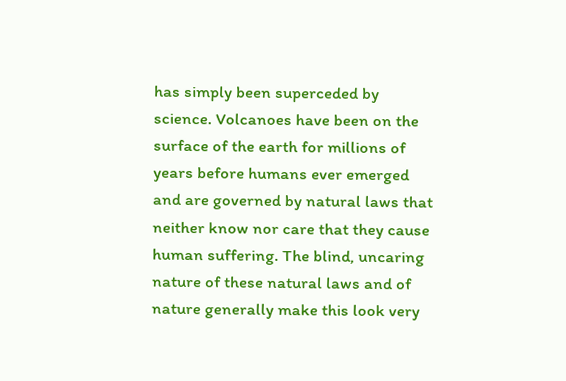has simply been superceded by science. Volcanoes have been on the surface of the earth for millions of years before humans ever emerged and are governed by natural laws that neither know nor care that they cause human suffering. The blind, uncaring nature of these natural laws and of nature generally make this look very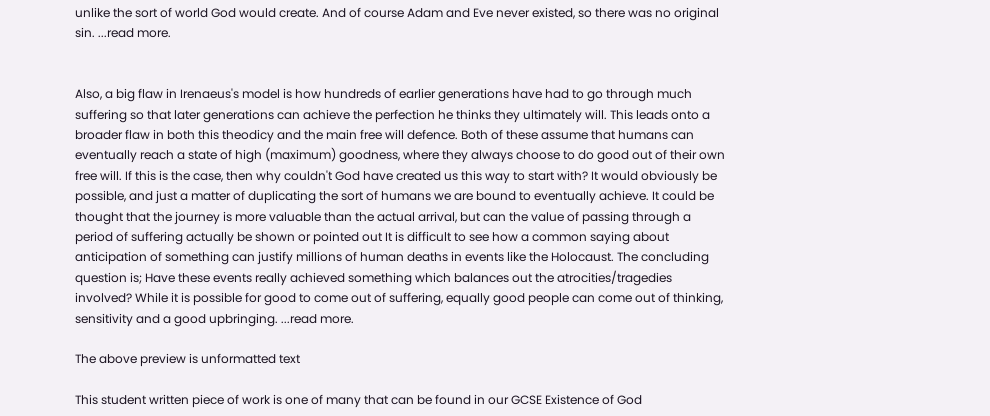unlike the sort of world God would create. And of course Adam and Eve never existed, so there was no original sin. ...read more.


Also, a big flaw in Irenaeus's model is how hundreds of earlier generations have had to go through much suffering so that later generations can achieve the perfection he thinks they ultimately will. This leads onto a broader flaw in both this theodicy and the main free will defence. Both of these assume that humans can eventually reach a state of high (maximum) goodness, where they always choose to do good out of their own free will. If this is the case, then why couldn't God have created us this way to start with? It would obviously be possible, and just a matter of duplicating the sort of humans we are bound to eventually achieve. It could be thought that the journey is more valuable than the actual arrival, but can the value of passing through a period of suffering actually be shown or pointed out It is difficult to see how a common saying about anticipation of something can justify millions of human deaths in events like the Holocaust. The concluding question is; Have these events really achieved something which balances out the atrocities/tragedies involved? While it is possible for good to come out of suffering, equally good people can come out of thinking, sensitivity and a good upbringing. ...read more.

The above preview is unformatted text

This student written piece of work is one of many that can be found in our GCSE Existence of God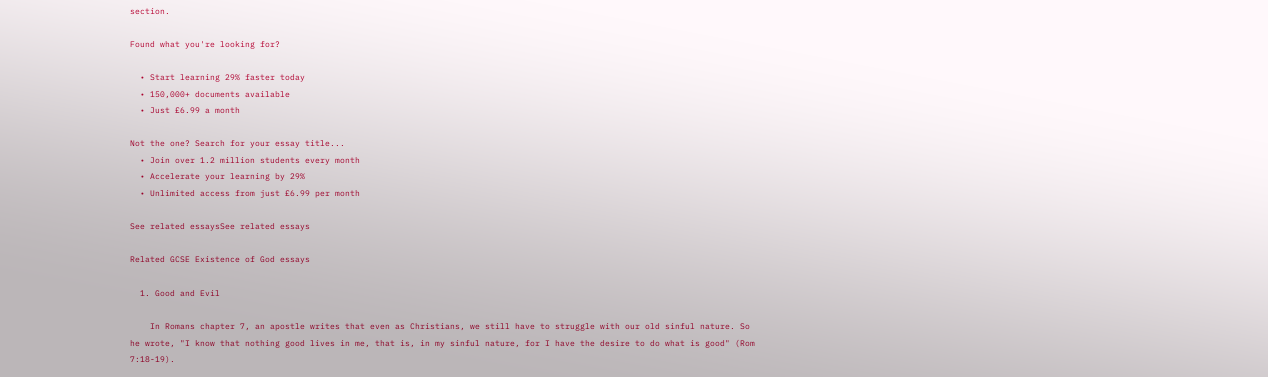section.

Found what you're looking for?

  • Start learning 29% faster today
  • 150,000+ documents available
  • Just £6.99 a month

Not the one? Search for your essay title...
  • Join over 1.2 million students every month
  • Accelerate your learning by 29%
  • Unlimited access from just £6.99 per month

See related essaysSee related essays

Related GCSE Existence of God essays

  1. Good and Evil

    In Romans chapter 7, an apostle writes that even as Christians, we still have to struggle with our old sinful nature. So he wrote, "I know that nothing good lives in me, that is, in my sinful nature, for I have the desire to do what is good" (Rom 7:18-19).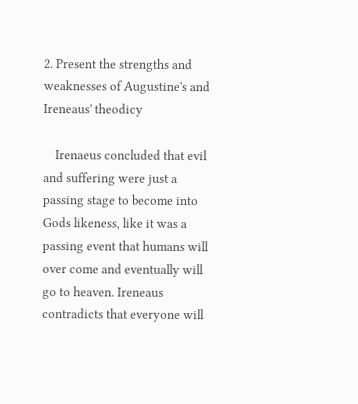2. Present the strengths and weaknesses of Augustine's and Ireneaus' theodicy

    Irenaeus concluded that evil and suffering were just a passing stage to become into Gods likeness, like it was a passing event that humans will over come and eventually will go to heaven. Ireneaus contradicts that everyone will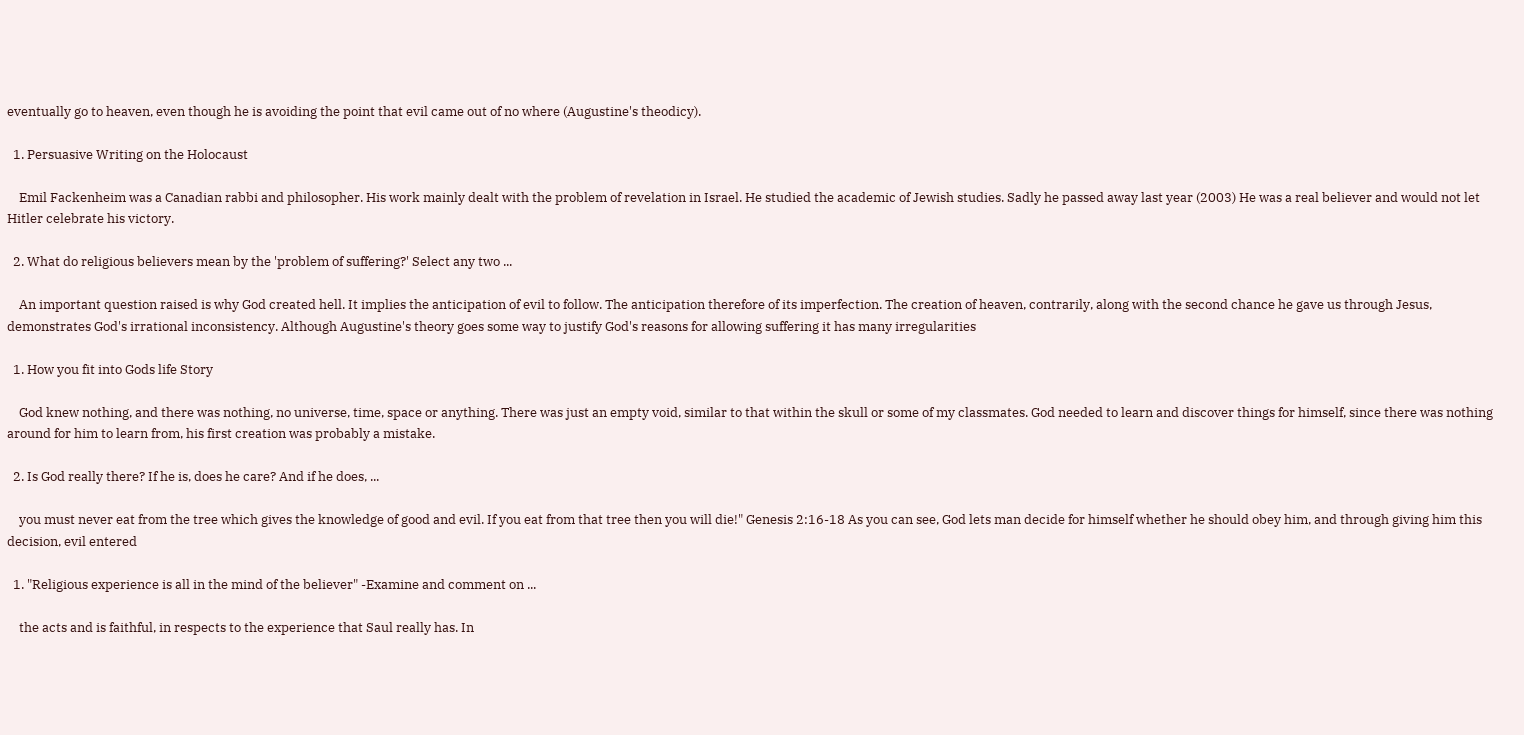eventually go to heaven, even though he is avoiding the point that evil came out of no where (Augustine's theodicy).

  1. Persuasive Writing on the Holocaust

    Emil Fackenheim was a Canadian rabbi and philosopher. His work mainly dealt with the problem of revelation in Israel. He studied the academic of Jewish studies. Sadly he passed away last year (2003) He was a real believer and would not let Hitler celebrate his victory.

  2. What do religious believers mean by the 'problem of suffering?' Select any two ...

    An important question raised is why God created hell. It implies the anticipation of evil to follow. The anticipation therefore of its imperfection. The creation of heaven, contrarily, along with the second chance he gave us through Jesus, demonstrates God's irrational inconsistency. Although Augustine's theory goes some way to justify God's reasons for allowing suffering it has many irregularities

  1. How you fit into Gods life Story

    God knew nothing, and there was nothing, no universe, time, space or anything. There was just an empty void, similar to that within the skull or some of my classmates. God needed to learn and discover things for himself, since there was nothing around for him to learn from, his first creation was probably a mistake.

  2. Is God really there? If he is, does he care? And if he does, ...

    you must never eat from the tree which gives the knowledge of good and evil. If you eat from that tree then you will die!" Genesis 2:16-18 As you can see, God lets man decide for himself whether he should obey him, and through giving him this decision, evil entered

  1. "Religious experience is all in the mind of the believer" -Examine and comment on ...

    the acts and is faithful, in respects to the experience that Saul really has. In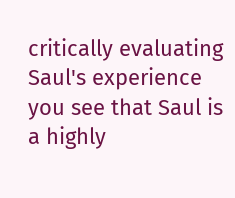critically evaluating Saul's experience you see that Saul is a highly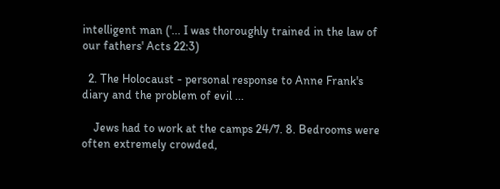intelligent man ('... I was thoroughly trained in the law of our fathers' Acts 22:3)

  2. The Holocaust - personal response to Anne Frank's diary and the problem of evil ...

    Jews had to work at the camps 24/7. 8. Bedrooms were often extremely crowded,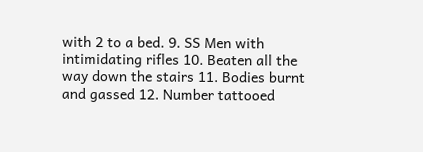with 2 to a bed. 9. SS Men with intimidating rifles 10. Beaten all the way down the stairs 11. Bodies burnt and gassed 12. Number tattooed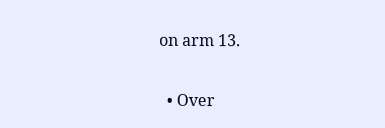on arm 13.

  • Over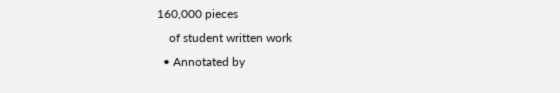160,000 pieces
    of student written work
  • Annotated by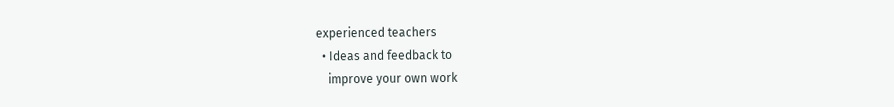experienced teachers
  • Ideas and feedback to
    improve your own work